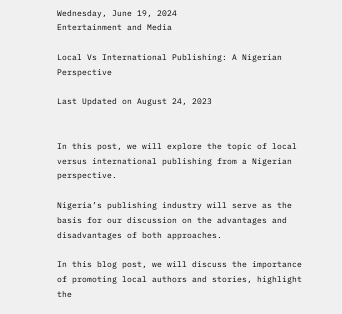Wednesday, June 19, 2024
Entertainment and Media

Local Vs International Publishing: A Nigerian Perspective

Last Updated on August 24, 2023


In this post, we will explore the topic of local versus international publishing from a Nigerian perspective.

Nigeria’s publishing industry will serve as the basis for our discussion on the advantages and disadvantages of both approaches.

In this blog post, we will discuss the importance of promoting local authors and stories, highlight the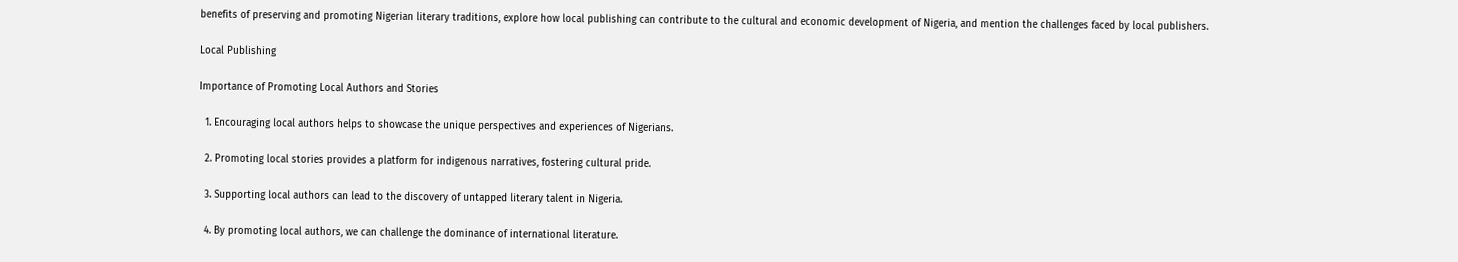benefits of preserving and promoting Nigerian literary traditions, explore how local publishing can contribute to the cultural and economic development of Nigeria, and mention the challenges faced by local publishers.

Local Publishing

Importance of Promoting Local Authors and Stories

  1. Encouraging local authors helps to showcase the unique perspectives and experiences of Nigerians.

  2. Promoting local stories provides a platform for indigenous narratives, fostering cultural pride.

  3. Supporting local authors can lead to the discovery of untapped literary talent in Nigeria.

  4. By promoting local authors, we can challenge the dominance of international literature.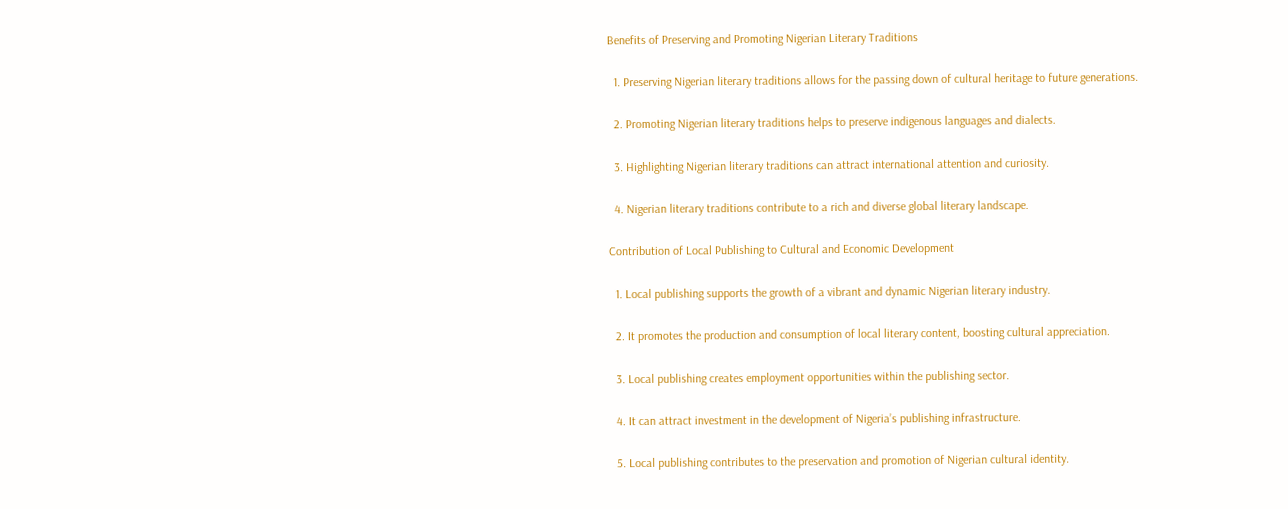Benefits of Preserving and Promoting Nigerian Literary Traditions

  1. Preserving Nigerian literary traditions allows for the passing down of cultural heritage to future generations.

  2. Promoting Nigerian literary traditions helps to preserve indigenous languages and dialects.

  3. Highlighting Nigerian literary traditions can attract international attention and curiosity.

  4. Nigerian literary traditions contribute to a rich and diverse global literary landscape.

Contribution of Local Publishing to Cultural and Economic Development

  1. Local publishing supports the growth of a vibrant and dynamic Nigerian literary industry.

  2. It promotes the production and consumption of local literary content, boosting cultural appreciation.

  3. Local publishing creates employment opportunities within the publishing sector.

  4. It can attract investment in the development of Nigeria’s publishing infrastructure.

  5. Local publishing contributes to the preservation and promotion of Nigerian cultural identity.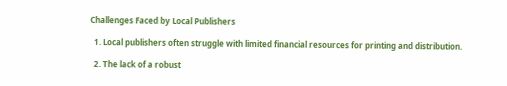Challenges Faced by Local Publishers

  1. Local publishers often struggle with limited financial resources for printing and distribution.

  2. The lack of a robust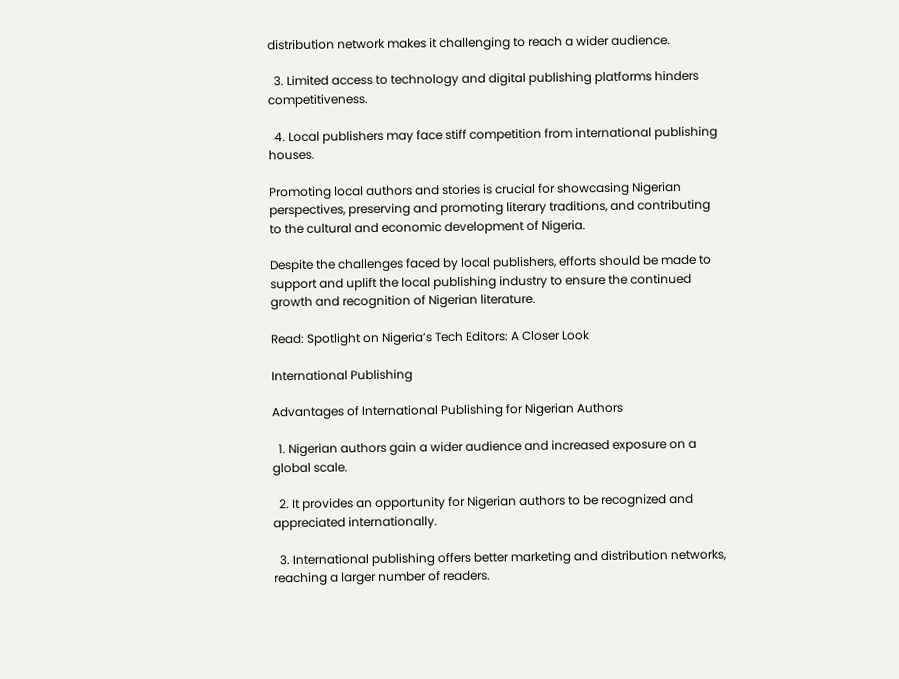distribution network makes it challenging to reach a wider audience.

  3. Limited access to technology and digital publishing platforms hinders competitiveness.

  4. Local publishers may face stiff competition from international publishing houses.

Promoting local authors and stories is crucial for showcasing Nigerian perspectives, preserving and promoting literary traditions, and contributing to the cultural and economic development of Nigeria.

Despite the challenges faced by local publishers, efforts should be made to support and uplift the local publishing industry to ensure the continued growth and recognition of Nigerian literature.

Read: Spotlight on Nigeria’s Tech Editors: A Closer Look

International Publishing

Advantages of International Publishing for Nigerian Authors

  1. Nigerian authors gain a wider audience and increased exposure on a global scale.

  2. It provides an opportunity for Nigerian authors to be recognized and appreciated internationally.

  3. International publishing offers better marketing and distribution networks, reaching a larger number of readers.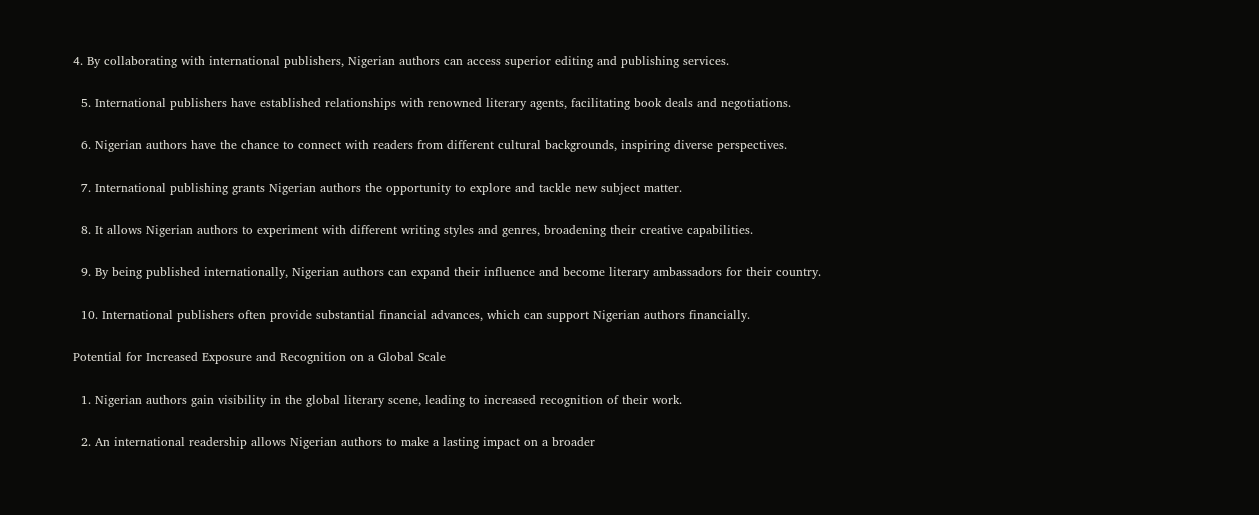4. By collaborating with international publishers, Nigerian authors can access superior editing and publishing services.

  5. International publishers have established relationships with renowned literary agents, facilitating book deals and negotiations.

  6. Nigerian authors have the chance to connect with readers from different cultural backgrounds, inspiring diverse perspectives.

  7. International publishing grants Nigerian authors the opportunity to explore and tackle new subject matter.

  8. It allows Nigerian authors to experiment with different writing styles and genres, broadening their creative capabilities.

  9. By being published internationally, Nigerian authors can expand their influence and become literary ambassadors for their country.

  10. International publishers often provide substantial financial advances, which can support Nigerian authors financially.

Potential for Increased Exposure and Recognition on a Global Scale

  1. Nigerian authors gain visibility in the global literary scene, leading to increased recognition of their work.

  2. An international readership allows Nigerian authors to make a lasting impact on a broader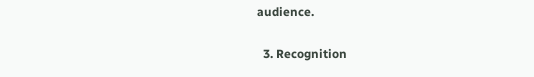audience.

  3. Recognition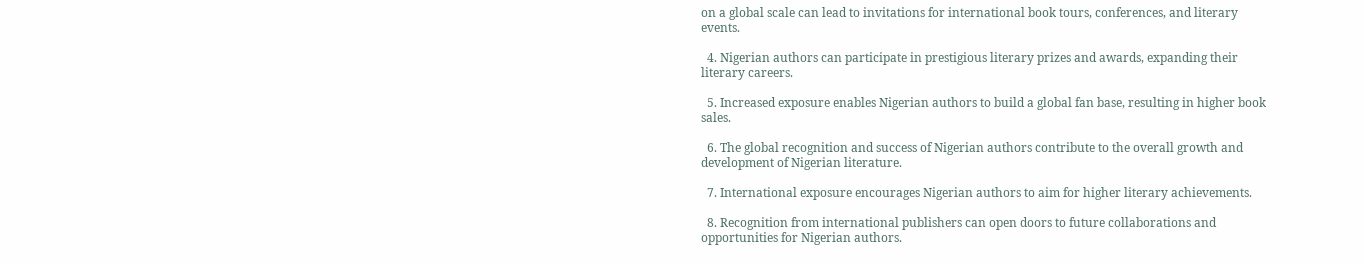on a global scale can lead to invitations for international book tours, conferences, and literary events.

  4. Nigerian authors can participate in prestigious literary prizes and awards, expanding their literary careers.

  5. Increased exposure enables Nigerian authors to build a global fan base, resulting in higher book sales.

  6. The global recognition and success of Nigerian authors contribute to the overall growth and development of Nigerian literature.

  7. International exposure encourages Nigerian authors to aim for higher literary achievements.

  8. Recognition from international publishers can open doors to future collaborations and opportunities for Nigerian authors.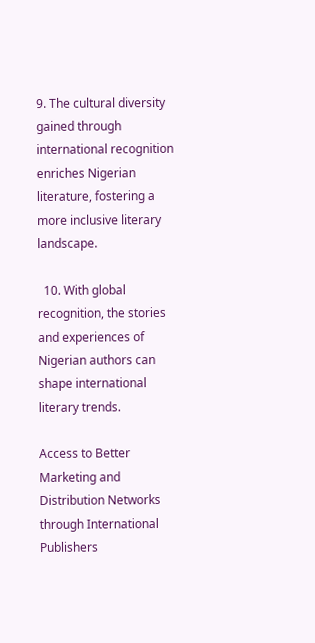9. The cultural diversity gained through international recognition enriches Nigerian literature, fostering a more inclusive literary landscape.

  10. With global recognition, the stories and experiences of Nigerian authors can shape international literary trends.

Access to Better Marketing and Distribution Networks through International Publishers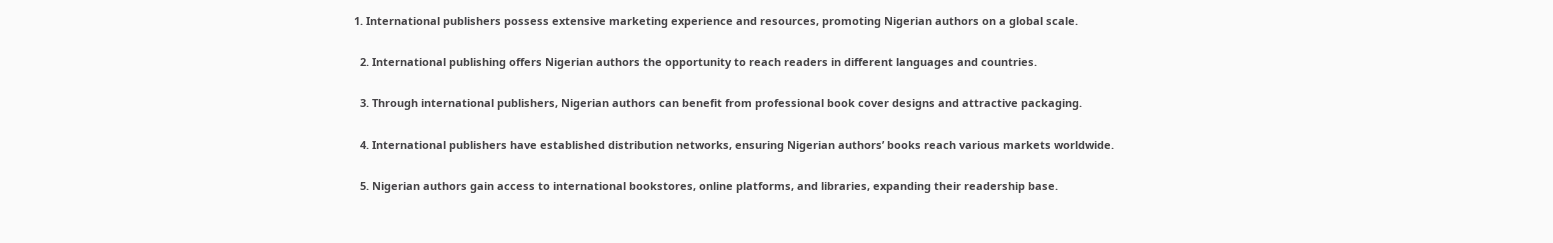1. International publishers possess extensive marketing experience and resources, promoting Nigerian authors on a global scale.

  2. International publishing offers Nigerian authors the opportunity to reach readers in different languages and countries.

  3. Through international publishers, Nigerian authors can benefit from professional book cover designs and attractive packaging.

  4. International publishers have established distribution networks, ensuring Nigerian authors’ books reach various markets worldwide.

  5. Nigerian authors gain access to international bookstores, online platforms, and libraries, expanding their readership base.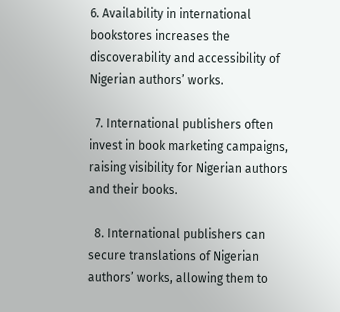6. Availability in international bookstores increases the discoverability and accessibility of Nigerian authors’ works.

  7. International publishers often invest in book marketing campaigns, raising visibility for Nigerian authors and their books.

  8. International publishers can secure translations of Nigerian authors’ works, allowing them to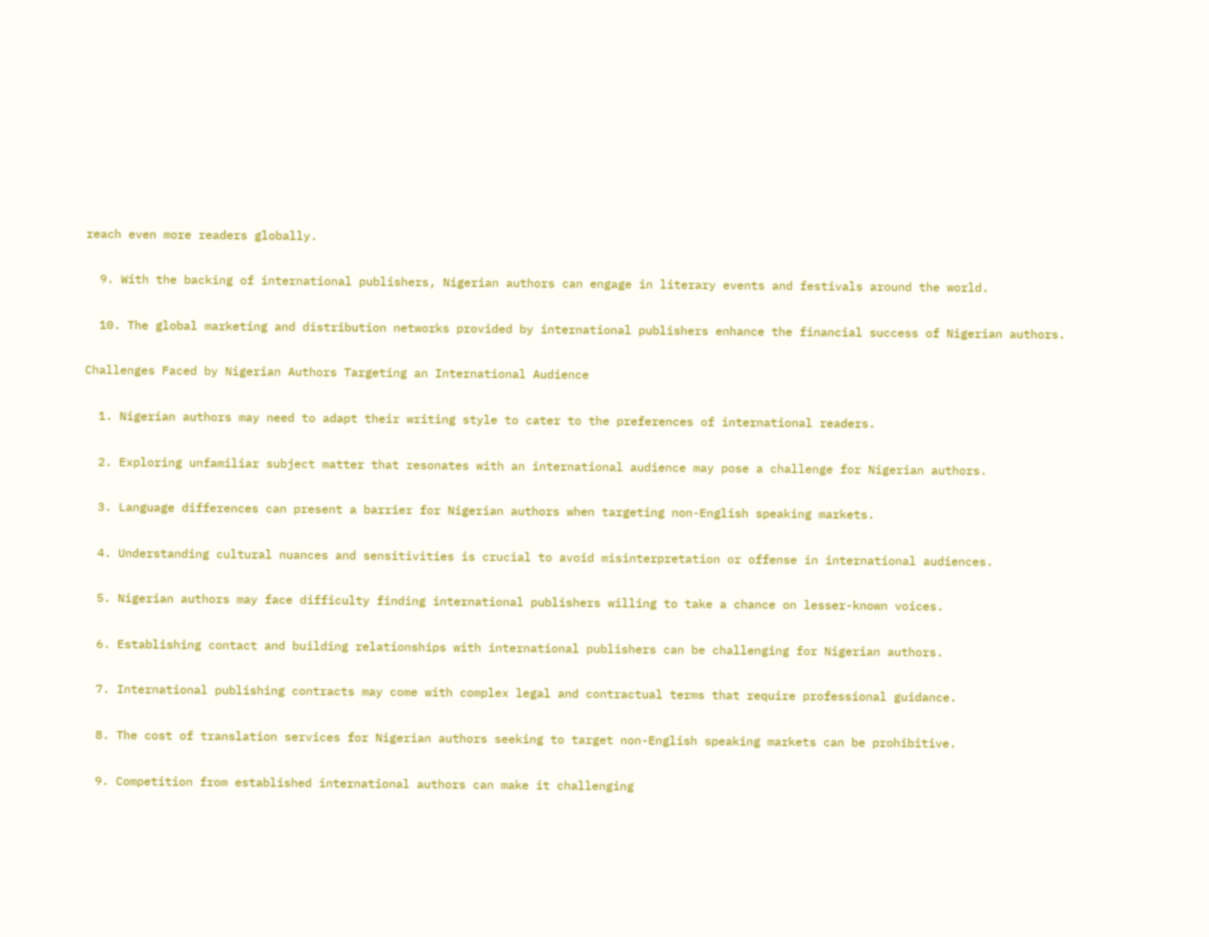reach even more readers globally.

  9. With the backing of international publishers, Nigerian authors can engage in literary events and festivals around the world.

  10. The global marketing and distribution networks provided by international publishers enhance the financial success of Nigerian authors.

Challenges Faced by Nigerian Authors Targeting an International Audience

  1. Nigerian authors may need to adapt their writing style to cater to the preferences of international readers.

  2. Exploring unfamiliar subject matter that resonates with an international audience may pose a challenge for Nigerian authors.

  3. Language differences can present a barrier for Nigerian authors when targeting non-English speaking markets.

  4. Understanding cultural nuances and sensitivities is crucial to avoid misinterpretation or offense in international audiences.

  5. Nigerian authors may face difficulty finding international publishers willing to take a chance on lesser-known voices.

  6. Establishing contact and building relationships with international publishers can be challenging for Nigerian authors.

  7. International publishing contracts may come with complex legal and contractual terms that require professional guidance.

  8. The cost of translation services for Nigerian authors seeking to target non-English speaking markets can be prohibitive.

  9. Competition from established international authors can make it challenging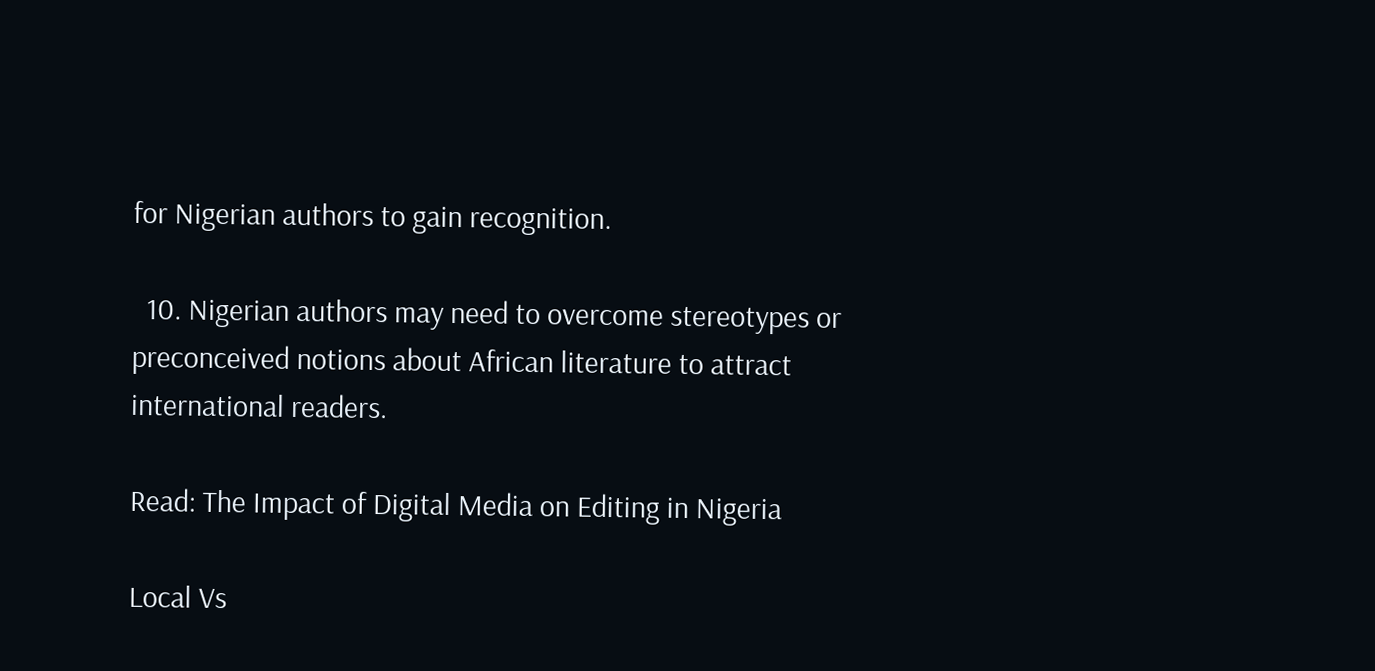for Nigerian authors to gain recognition.

  10. Nigerian authors may need to overcome stereotypes or preconceived notions about African literature to attract international readers.

Read: The Impact of Digital Media on Editing in Nigeria

Local Vs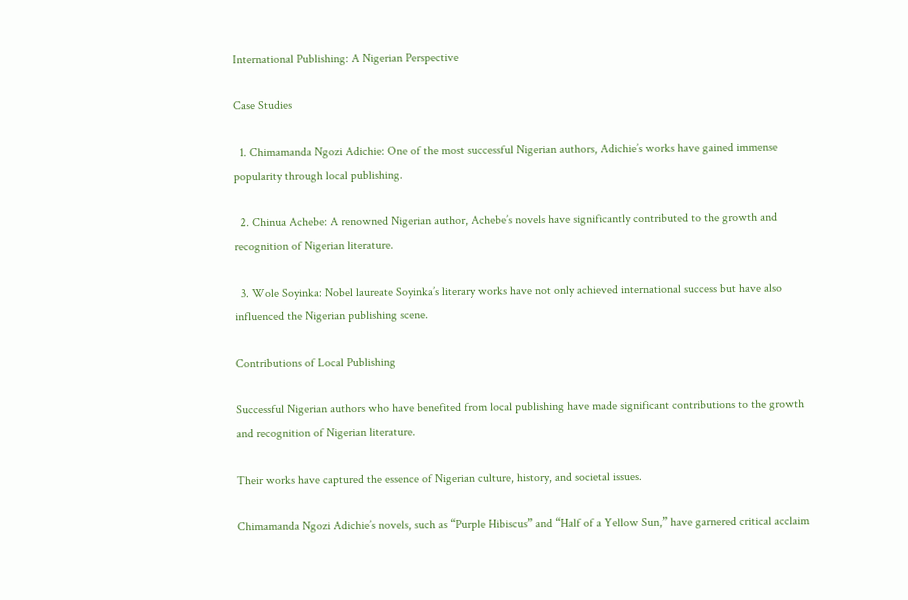International Publishing: A Nigerian Perspective

Case Studies

  1. Chimamanda Ngozi Adichie: One of the most successful Nigerian authors, Adichie’s works have gained immense popularity through local publishing.

  2. Chinua Achebe: A renowned Nigerian author, Achebe’s novels have significantly contributed to the growth and recognition of Nigerian literature.

  3. Wole Soyinka: Nobel laureate Soyinka’s literary works have not only achieved international success but have also influenced the Nigerian publishing scene.

Contributions of Local Publishing

Successful Nigerian authors who have benefited from local publishing have made significant contributions to the growth and recognition of Nigerian literature.

Their works have captured the essence of Nigerian culture, history, and societal issues.

Chimamanda Ngozi Adichie’s novels, such as “Purple Hibiscus” and “Half of a Yellow Sun,” have garnered critical acclaim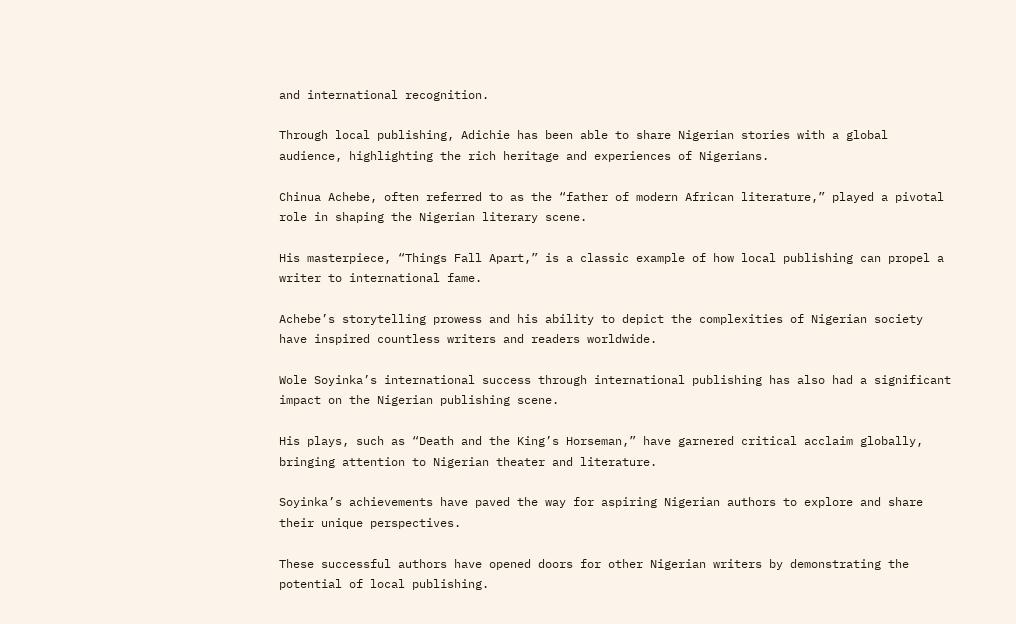and international recognition.

Through local publishing, Adichie has been able to share Nigerian stories with a global audience, highlighting the rich heritage and experiences of Nigerians.

Chinua Achebe, often referred to as the “father of modern African literature,” played a pivotal role in shaping the Nigerian literary scene.

His masterpiece, “Things Fall Apart,” is a classic example of how local publishing can propel a writer to international fame.

Achebe’s storytelling prowess and his ability to depict the complexities of Nigerian society have inspired countless writers and readers worldwide.

Wole Soyinka’s international success through international publishing has also had a significant impact on the Nigerian publishing scene.

His plays, such as “Death and the King’s Horseman,” have garnered critical acclaim globally, bringing attention to Nigerian theater and literature.

Soyinka’s achievements have paved the way for aspiring Nigerian authors to explore and share their unique perspectives.

These successful authors have opened doors for other Nigerian writers by demonstrating the potential of local publishing.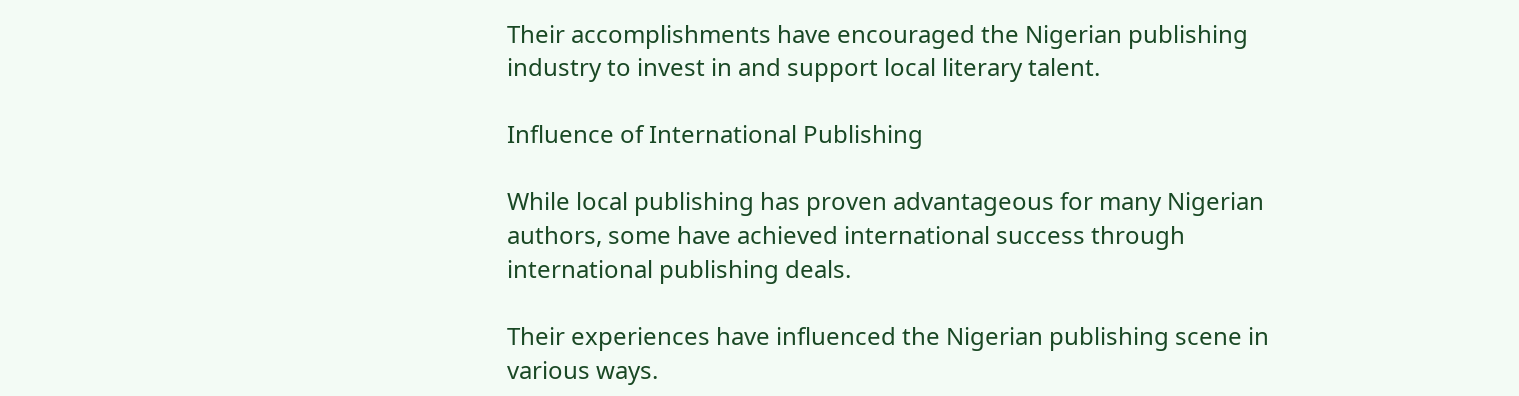Their accomplishments have encouraged the Nigerian publishing industry to invest in and support local literary talent.

Influence of International Publishing

While local publishing has proven advantageous for many Nigerian authors, some have achieved international success through international publishing deals.

Their experiences have influenced the Nigerian publishing scene in various ways.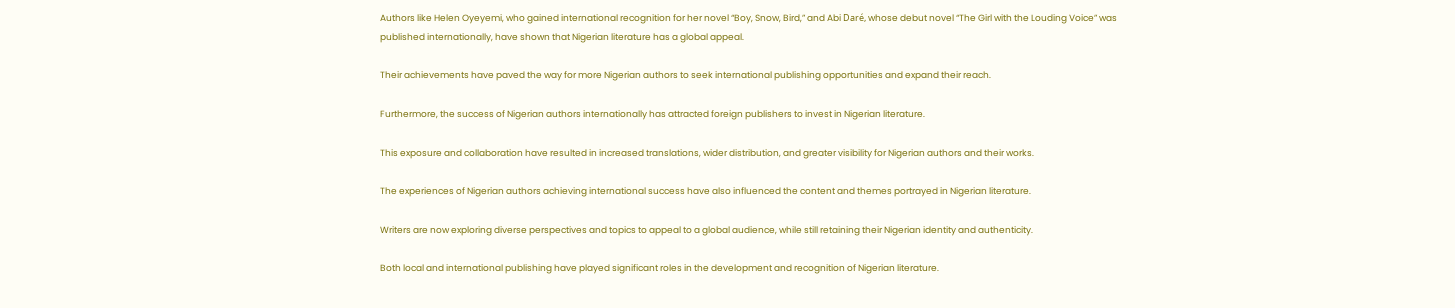Authors like Helen Oyeyemi, who gained international recognition for her novel “Boy, Snow, Bird,” and Abi Daré, whose debut novel “The Girl with the Louding Voice” was published internationally, have shown that Nigerian literature has a global appeal.

Their achievements have paved the way for more Nigerian authors to seek international publishing opportunities and expand their reach.

Furthermore, the success of Nigerian authors internationally has attracted foreign publishers to invest in Nigerian literature.

This exposure and collaboration have resulted in increased translations, wider distribution, and greater visibility for Nigerian authors and their works.

The experiences of Nigerian authors achieving international success have also influenced the content and themes portrayed in Nigerian literature.

Writers are now exploring diverse perspectives and topics to appeal to a global audience, while still retaining their Nigerian identity and authenticity.

Both local and international publishing have played significant roles in the development and recognition of Nigerian literature.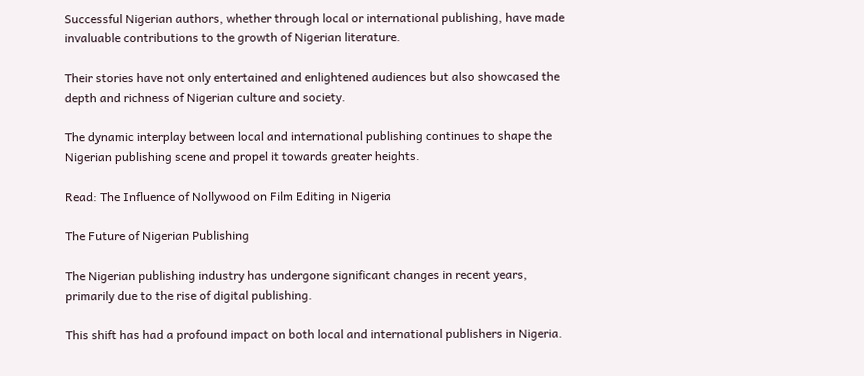Successful Nigerian authors, whether through local or international publishing, have made invaluable contributions to the growth of Nigerian literature.

Their stories have not only entertained and enlightened audiences but also showcased the depth and richness of Nigerian culture and society.

The dynamic interplay between local and international publishing continues to shape the Nigerian publishing scene and propel it towards greater heights.

Read: The Influence of Nollywood on Film Editing in Nigeria

The Future of Nigerian Publishing

The Nigerian publishing industry has undergone significant changes in recent years, primarily due to the rise of digital publishing.

This shift has had a profound impact on both local and international publishers in Nigeria.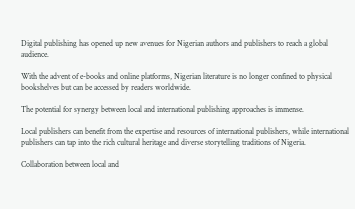Digital publishing has opened up new avenues for Nigerian authors and publishers to reach a global audience.

With the advent of e-books and online platforms, Nigerian literature is no longer confined to physical bookshelves but can be accessed by readers worldwide.

The potential for synergy between local and international publishing approaches is immense.

Local publishers can benefit from the expertise and resources of international publishers, while international publishers can tap into the rich cultural heritage and diverse storytelling traditions of Nigeria.

Collaboration between local and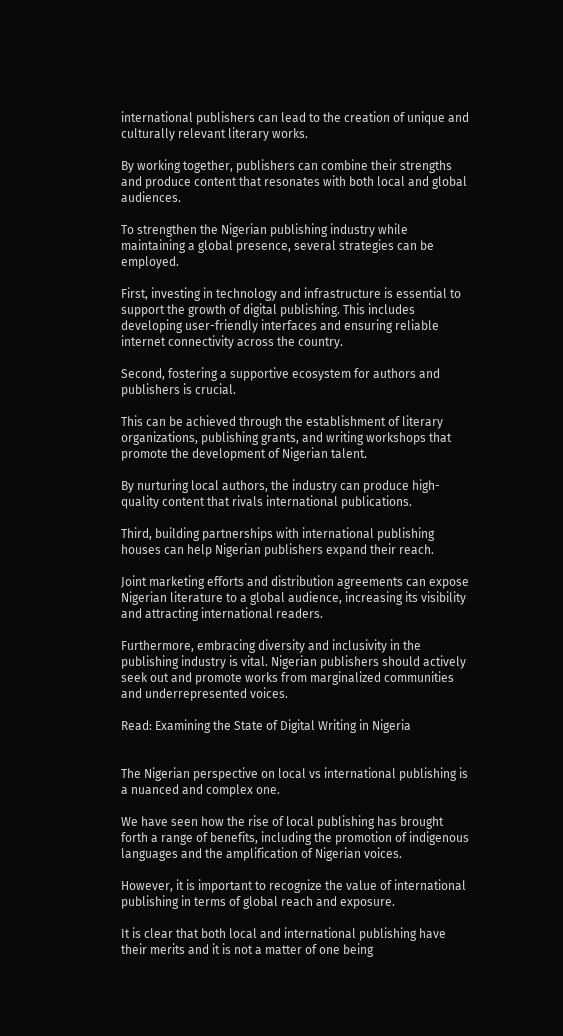international publishers can lead to the creation of unique and culturally relevant literary works.

By working together, publishers can combine their strengths and produce content that resonates with both local and global audiences.

To strengthen the Nigerian publishing industry while maintaining a global presence, several strategies can be employed.

First, investing in technology and infrastructure is essential to support the growth of digital publishing. This includes developing user-friendly interfaces and ensuring reliable internet connectivity across the country.

Second, fostering a supportive ecosystem for authors and publishers is crucial.

This can be achieved through the establishment of literary organizations, publishing grants, and writing workshops that promote the development of Nigerian talent.

By nurturing local authors, the industry can produce high-quality content that rivals international publications.

Third, building partnerships with international publishing houses can help Nigerian publishers expand their reach.

Joint marketing efforts and distribution agreements can expose Nigerian literature to a global audience, increasing its visibility and attracting international readers.

Furthermore, embracing diversity and inclusivity in the publishing industry is vital. Nigerian publishers should actively seek out and promote works from marginalized communities and underrepresented voices.

Read: Examining the State of Digital Writing in Nigeria


The Nigerian perspective on local vs international publishing is a nuanced and complex one.

We have seen how the rise of local publishing has brought forth a range of benefits, including the promotion of indigenous languages and the amplification of Nigerian voices.

However, it is important to recognize the value of international publishing in terms of global reach and exposure.

It is clear that both local and international publishing have their merits and it is not a matter of one being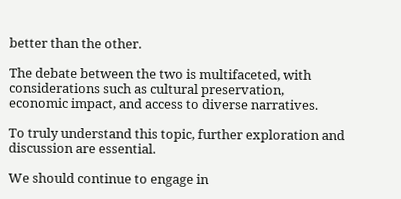better than the other.

The debate between the two is multifaceted, with considerations such as cultural preservation, economic impact, and access to diverse narratives.

To truly understand this topic, further exploration and discussion are essential.

We should continue to engage in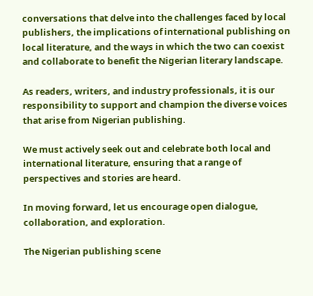conversations that delve into the challenges faced by local publishers, the implications of international publishing on local literature, and the ways in which the two can coexist and collaborate to benefit the Nigerian literary landscape.

As readers, writers, and industry professionals, it is our responsibility to support and champion the diverse voices that arise from Nigerian publishing.

We must actively seek out and celebrate both local and international literature, ensuring that a range of perspectives and stories are heard.

In moving forward, let us encourage open dialogue, collaboration, and exploration.

The Nigerian publishing scene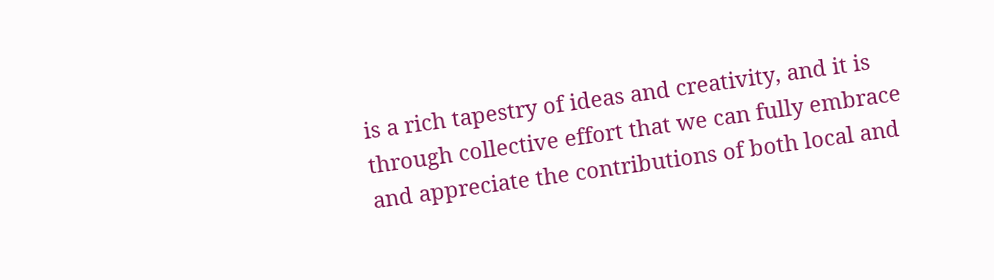is a rich tapestry of ideas and creativity, and it is through collective effort that we can fully embrace and appreciate the contributions of both local and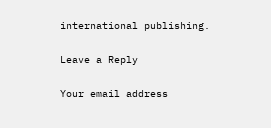international publishing.

Leave a Reply

Your email address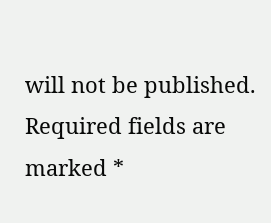will not be published. Required fields are marked *